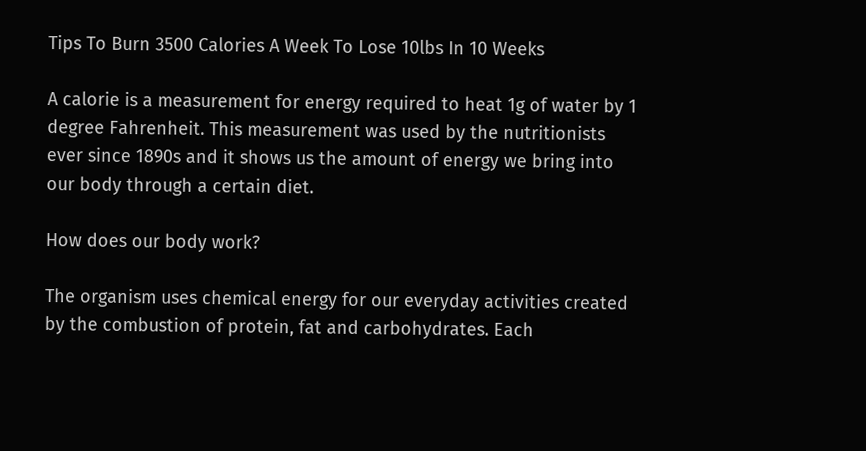Tips To Burn 3500 Calories A Week To Lose 10lbs In 10 Weeks

A calorie is a measurement for energy required to heat 1g of water by 1 degree Fahrenheit. This measurement was used by the nutritionists ever since 1890s and it shows us the amount of energy we bring into our body through a certain diet.

How does our body work?

The organism uses chemical energy for our everyday activities created by the combustion of protein, fat and carbohydrates. Each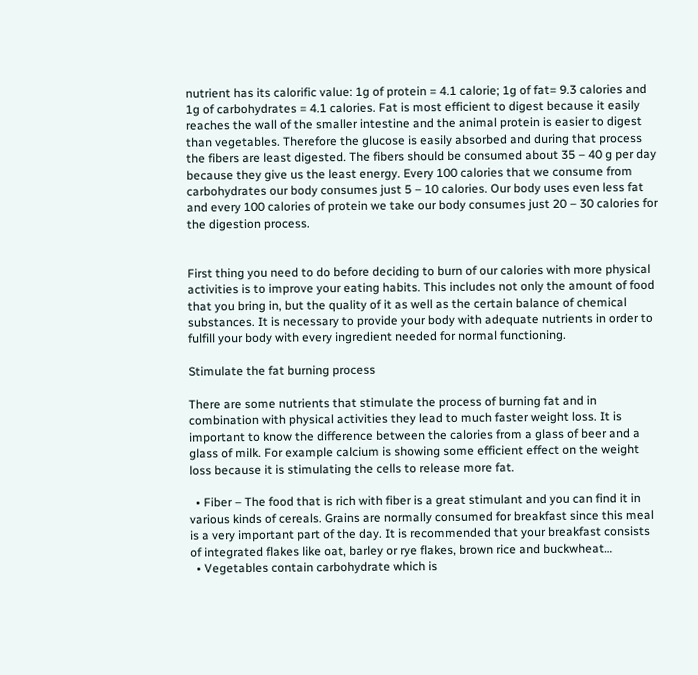nutrient has its calorific value: 1g of protein = 4.1 calorie; 1g of fat= 9.3 calories and 1g of carbohydrates = 4.1 calories. Fat is most efficient to digest because it easily reaches the wall of the smaller intestine and the animal protein is easier to digest than vegetables. Therefore the glucose is easily absorbed and during that process the fibers are least digested. The fibers should be consumed about 35 – 40 g per day because they give us the least energy. Every 100 calories that we consume from carbohydrates our body consumes just 5 – 10 calories. Our body uses even less fat and every 100 calories of protein we take our body consumes just 20 – 30 calories for the digestion process.


First thing you need to do before deciding to burn of our calories with more physical activities is to improve your eating habits. This includes not only the amount of food that you bring in, but the quality of it as well as the certain balance of chemical substances. It is necessary to provide your body with adequate nutrients in order to fulfill your body with every ingredient needed for normal functioning.

Stimulate the fat burning process

There are some nutrients that stimulate the process of burning fat and in combination with physical activities they lead to much faster weight loss. It is important to know the difference between the calories from a glass of beer and a glass of milk. For example calcium is showing some efficient effect on the weight loss because it is stimulating the cells to release more fat.

  • Fiber – The food that is rich with fiber is a great stimulant and you can find it in various kinds of cereals. Grains are normally consumed for breakfast since this meal is a very important part of the day. It is recommended that your breakfast consists of integrated flakes like oat, barley or rye flakes, brown rice and buckwheat…
  • Vegetables contain carbohydrate which is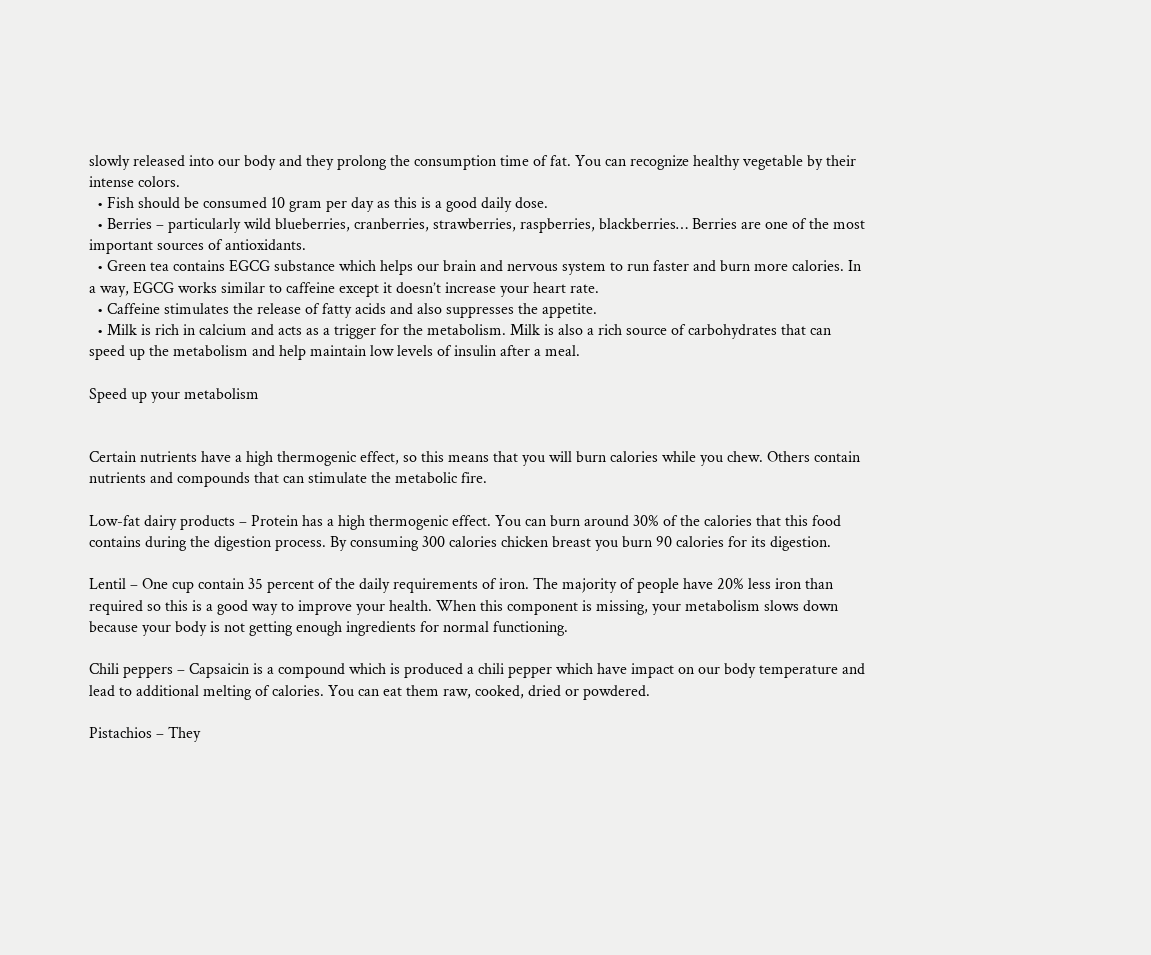slowly released into our body and they prolong the consumption time of fat. You can recognize healthy vegetable by their intense colors.
  • Fish should be consumed 10 gram per day as this is a good daily dose.
  • Berries – particularly wild blueberries, cranberries, strawberries, raspberries, blackberries… Berries are one of the most important sources of antioxidants.
  • Green tea contains EGCG substance which helps our brain and nervous system to run faster and burn more calories. In a way, EGCG works similar to caffeine except it doesn’t increase your heart rate.
  • Caffeine stimulates the release of fatty acids and also suppresses the appetite.
  • Milk is rich in calcium and acts as a trigger for the metabolism. Milk is also a rich source of carbohydrates that can speed up the metabolism and help maintain low levels of insulin after a meal.

Speed up your metabolism


Certain nutrients have a high thermogenic effect, so this means that you will burn calories while you chew. Others contain nutrients and compounds that can stimulate the metabolic fire.

Low-fat dairy products – Protein has a high thermogenic effect. You can burn around 30% of the calories that this food contains during the digestion process. By consuming 300 calories chicken breast you burn 90 calories for its digestion.

Lentil – One cup contain 35 percent of the daily requirements of iron. The majority of people have 20% less iron than required so this is a good way to improve your health. When this component is missing, your metabolism slows down because your body is not getting enough ingredients for normal functioning.

Chili peppers – Capsaicin is a compound which is produced a chili pepper which have impact on our body temperature and lead to additional melting of calories. You can eat them raw, cooked, dried or powdered.

Pistachios – They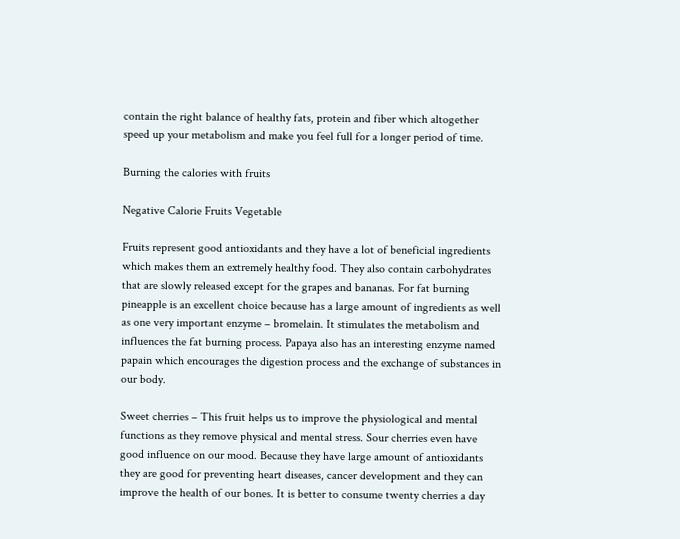contain the right balance of healthy fats, protein and fiber which altogether speed up your metabolism and make you feel full for a longer period of time.

Burning the calories with fruits

Negative Calorie Fruits Vegetable

Fruits represent good antioxidants and they have a lot of beneficial ingredients which makes them an extremely healthy food. They also contain carbohydrates that are slowly released except for the grapes and bananas. For fat burning pineapple is an excellent choice because has a large amount of ingredients as well as one very important enzyme – bromelain. It stimulates the metabolism and influences the fat burning process. Papaya also has an interesting enzyme named papain which encourages the digestion process and the exchange of substances in our body.

Sweet cherries – This fruit helps us to improve the physiological and mental functions as they remove physical and mental stress. Sour cherries even have good influence on our mood. Because they have large amount of antioxidants they are good for preventing heart diseases, cancer development and they can improve the health of our bones. It is better to consume twenty cherries a day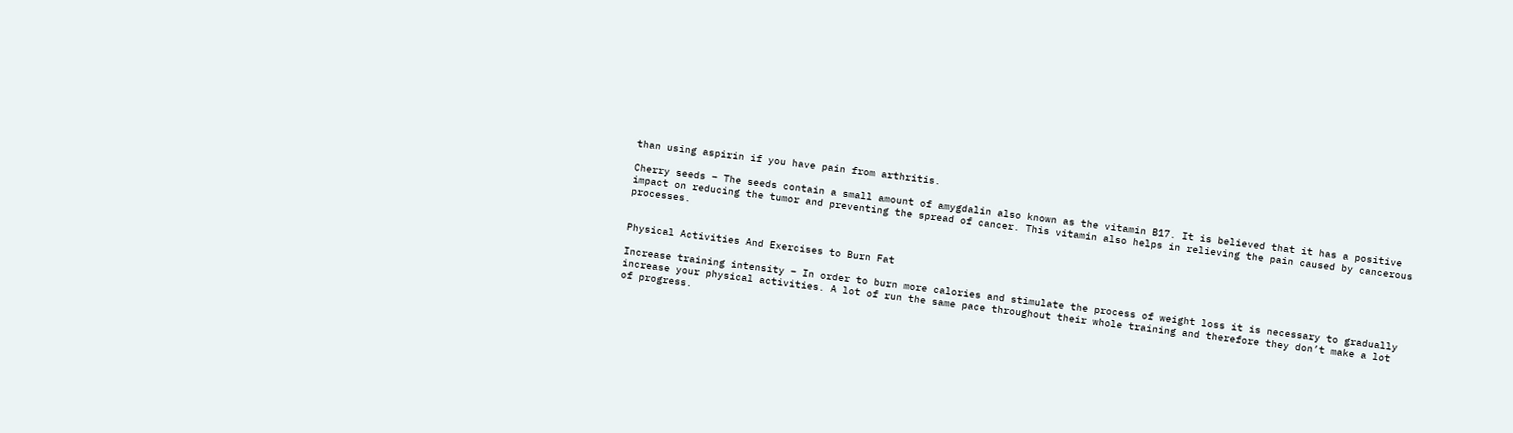than using aspirin if you have pain from arthritis.

Cherry seeds – The seeds contain a small amount of amygdalin also known as the vitamin B17. It is believed that it has a positive impact on reducing the tumor and preventing the spread of cancer. This vitamin also helps in relieving the pain caused by cancerous processes.


Physical Activities And Exercises to Burn Fat

Increase training intensity – In order to burn more calories and stimulate the process of weight loss it is necessary to gradually increase your physical activities. A lot of run the same pace throughout their whole training and therefore they don’t make a lot of progress.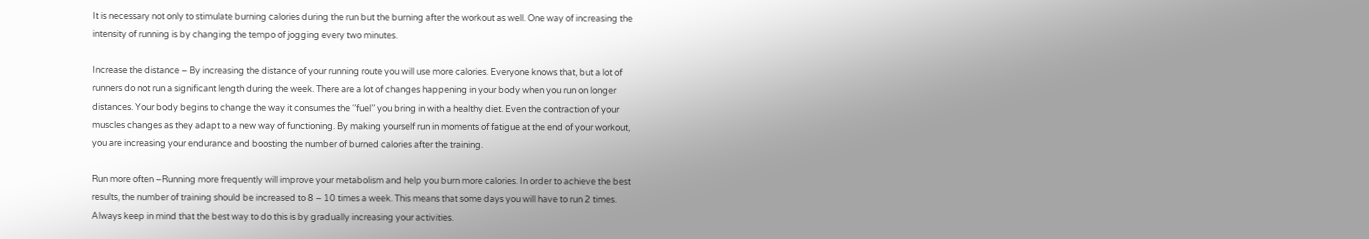It is necessary not only to stimulate burning calories during the run but the burning after the workout as well. One way of increasing the intensity of running is by changing the tempo of jogging every two minutes.

Increase the distance – By increasing the distance of your running route you will use more calories. Everyone knows that, but a lot of runners do not run a significant length during the week. There are a lot of changes happening in your body when you run on longer distances. Your body begins to change the way it consumes the ‘’fuel’’ you bring in with a healthy diet. Even the contraction of your muscles changes as they adapt to a new way of functioning. By making yourself run in moments of fatigue at the end of your workout, you are increasing your endurance and boosting the number of burned calories after the training.

Run more often –Running more frequently will improve your metabolism and help you burn more calories. In order to achieve the best results, the number of training should be increased to 8 – 10 times a week. This means that some days you will have to run 2 times. Always keep in mind that the best way to do this is by gradually increasing your activities.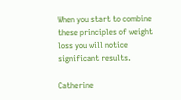When you start to combine these principles of weight loss you will notice significant results.

Catherine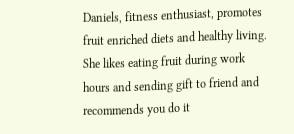Daniels, fitness enthusiast, promotes fruit enriched diets and healthy living. She likes eating fruit during work hours and sending gift to friend and recommends you do it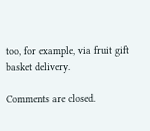too, for example, via fruit gift basket delivery.

Comments are closed.